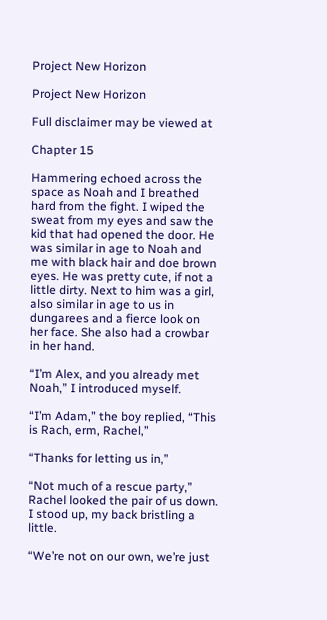Project New Horizon

Project New Horizon

Full disclaimer may be viewed at

Chapter 15

Hammering echoed across the space as Noah and I breathed hard from the fight. I wiped the sweat from my eyes and saw the kid that had opened the door. He was similar in age to Noah and me with black hair and doe brown eyes. He was pretty cute, if not a little dirty. Next to him was a girl, also similar in age to us in dungarees and a fierce look on her face. She also had a crowbar in her hand.

“I’m Alex, and you already met Noah,” I introduced myself.

“I’m Adam,” the boy replied, “This is Rach, erm, Rachel,”

“Thanks for letting us in,”

“Not much of a rescue party,” Rachel looked the pair of us down. I stood up, my back bristling a little.

“We’re not on our own, we’re just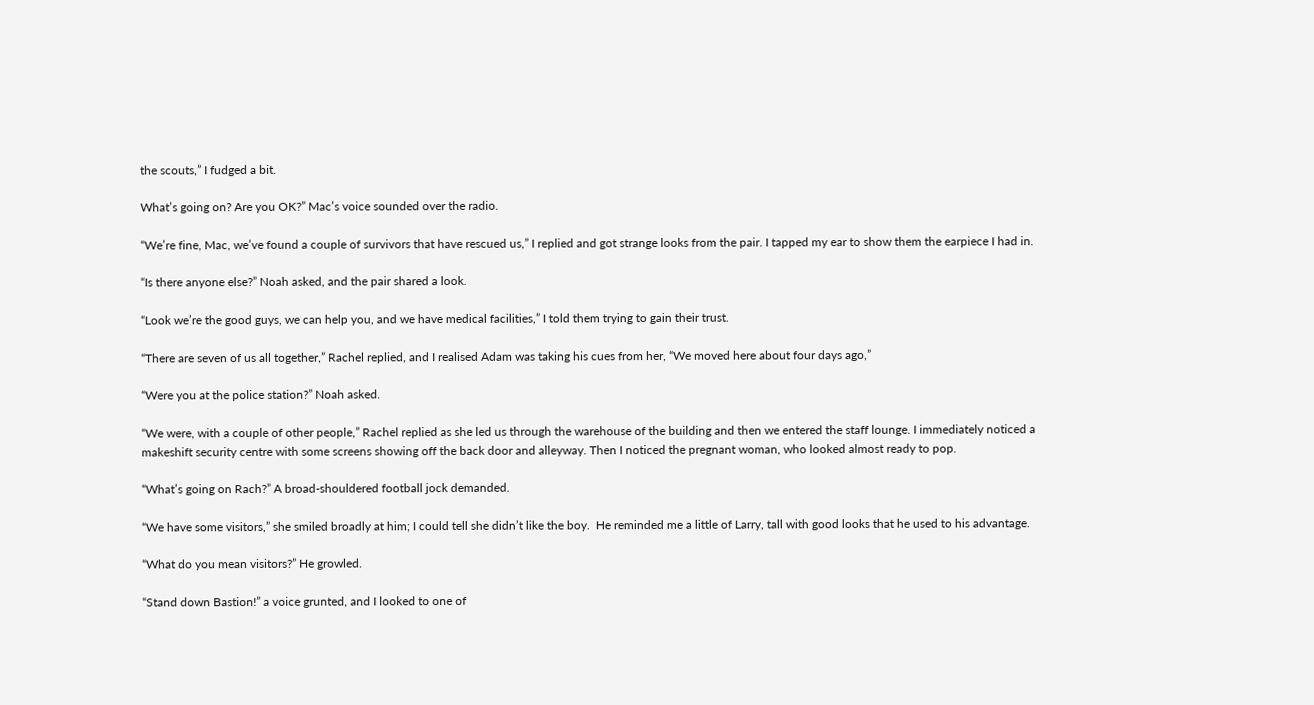the scouts,” I fudged a bit.

What’s going on? Are you OK?” Mac’s voice sounded over the radio.

“We’re fine, Mac, we’ve found a couple of survivors that have rescued us,” I replied and got strange looks from the pair. I tapped my ear to show them the earpiece I had in.

“Is there anyone else?” Noah asked, and the pair shared a look.

“Look we’re the good guys, we can help you, and we have medical facilities,” I told them trying to gain their trust.

“There are seven of us all together,” Rachel replied, and I realised Adam was taking his cues from her, “We moved here about four days ago,”

“Were you at the police station?” Noah asked.

“We were, with a couple of other people,” Rachel replied as she led us through the warehouse of the building and then we entered the staff lounge. I immediately noticed a makeshift security centre with some screens showing off the back door and alleyway. Then I noticed the pregnant woman, who looked almost ready to pop.

“What’s going on Rach?” A broad-shouldered football jock demanded.

“We have some visitors,” she smiled broadly at him; I could tell she didn’t like the boy.  He reminded me a little of Larry, tall with good looks that he used to his advantage.

“What do you mean visitors?” He growled.

“Stand down Bastion!” a voice grunted, and I looked to one of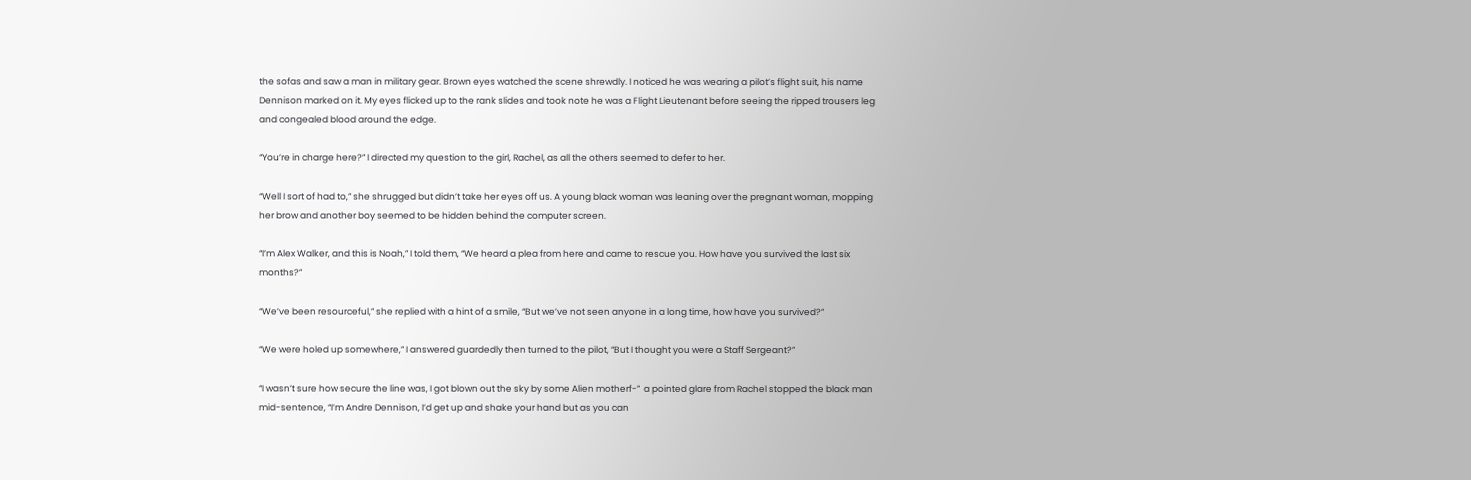the sofas and saw a man in military gear. Brown eyes watched the scene shrewdly. I noticed he was wearing a pilot’s flight suit, his name Dennison marked on it. My eyes flicked up to the rank slides and took note he was a Flight Lieutenant before seeing the ripped trousers leg and congealed blood around the edge.

“You’re in charge here?” I directed my question to the girl, Rachel, as all the others seemed to defer to her.

“Well I sort of had to,” she shrugged but didn’t take her eyes off us. A young black woman was leaning over the pregnant woman, mopping her brow and another boy seemed to be hidden behind the computer screen.

“I’m Alex Walker, and this is Noah,” I told them, “We heard a plea from here and came to rescue you. How have you survived the last six months?”

“We’ve been resourceful,” she replied with a hint of a smile, “But we’ve not seen anyone in a long time, how have you survived?”

“We were holed up somewhere,” I answered guardedly then turned to the pilot, “But I thought you were a Staff Sergeant?”

“I wasn’t sure how secure the line was, I got blown out the sky by some Alien motherf-”  a pointed glare from Rachel stopped the black man mid-sentence, “I’m Andre Dennison, I’d get up and shake your hand but as you can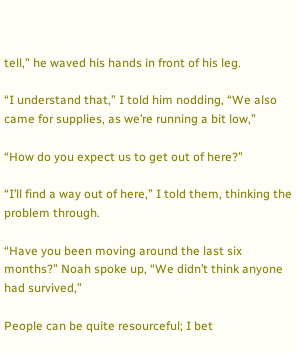tell,” he waved his hands in front of his leg.

“I understand that,” I told him nodding, “We also came for supplies, as we’re running a bit low,”

“How do you expect us to get out of here?”

“I’ll find a way out of here,” I told them, thinking the problem through.

“Have you been moving around the last six months?” Noah spoke up, “We didn’t think anyone had survived,”

People can be quite resourceful; I bet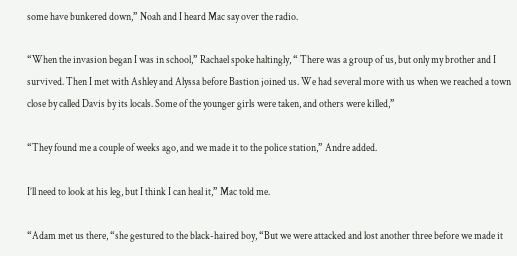some have bunkered down,” Noah and I heard Mac say over the radio.

“When the invasion began I was in school,” Rachael spoke haltingly, “ There was a group of us, but only my brother and I survived. Then I met with Ashley and Alyssa before Bastion joined us. We had several more with us when we reached a town close by called Davis by its locals. Some of the younger girls were taken, and others were killed,”

“They found me a couple of weeks ago, and we made it to the police station,” Andre added.

I’ll need to look at his leg, but I think I can heal it,” Mac told me.

“Adam met us there, “she gestured to the black-haired boy, “But we were attacked and lost another three before we made it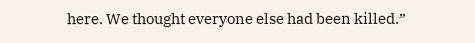here. We thought everyone else had been killed.”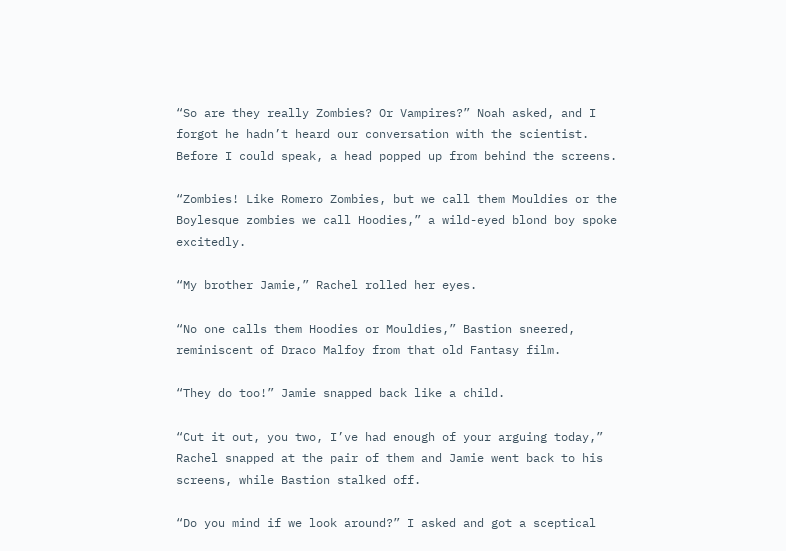“So are they really Zombies? Or Vampires?” Noah asked, and I forgot he hadn’t heard our conversation with the scientist. Before I could speak, a head popped up from behind the screens.

“Zombies! Like Romero Zombies, but we call them Mouldies or the Boylesque zombies we call Hoodies,” a wild-eyed blond boy spoke excitedly.

“My brother Jamie,” Rachel rolled her eyes.

“No one calls them Hoodies or Mouldies,” Bastion sneered, reminiscent of Draco Malfoy from that old Fantasy film.

“They do too!” Jamie snapped back like a child.

“Cut it out, you two, I’ve had enough of your arguing today,” Rachel snapped at the pair of them and Jamie went back to his screens, while Bastion stalked off.

“Do you mind if we look around?” I asked and got a sceptical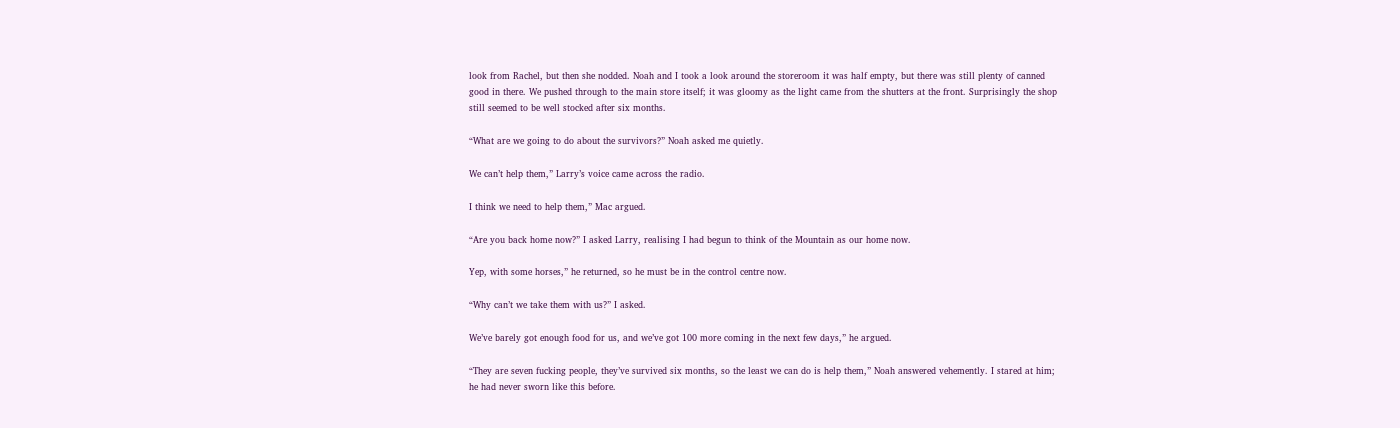look from Rachel, but then she nodded. Noah and I took a look around the storeroom it was half empty, but there was still plenty of canned good in there. We pushed through to the main store itself; it was gloomy as the light came from the shutters at the front. Surprisingly the shop still seemed to be well stocked after six months.

“What are we going to do about the survivors?” Noah asked me quietly.

We can’t help them,” Larry’s voice came across the radio.

I think we need to help them,” Mac argued.

“Are you back home now?” I asked Larry, realising I had begun to think of the Mountain as our home now.

Yep, with some horses,” he returned, so he must be in the control centre now.

“Why can’t we take them with us?” I asked.

We’ve barely got enough food for us, and we’ve got 100 more coming in the next few days,” he argued.

“They are seven fucking people, they’ve survived six months, so the least we can do is help them,” Noah answered vehemently. I stared at him; he had never sworn like this before.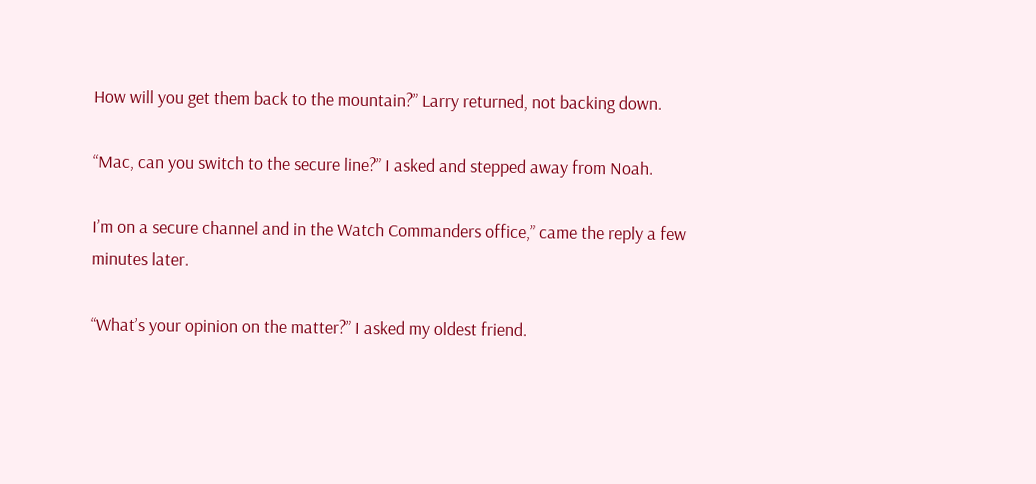How will you get them back to the mountain?” Larry returned, not backing down.

“Mac, can you switch to the secure line?” I asked and stepped away from Noah.

I’m on a secure channel and in the Watch Commanders office,” came the reply a few minutes later.

“What’s your opinion on the matter?” I asked my oldest friend.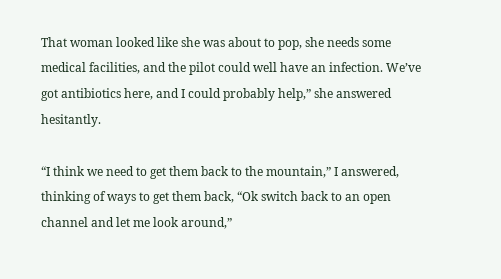That woman looked like she was about to pop, she needs some medical facilities, and the pilot could well have an infection. We’ve got antibiotics here, and I could probably help,” she answered hesitantly.

“I think we need to get them back to the mountain,” I answered, thinking of ways to get them back, “Ok switch back to an open channel and let me look around,”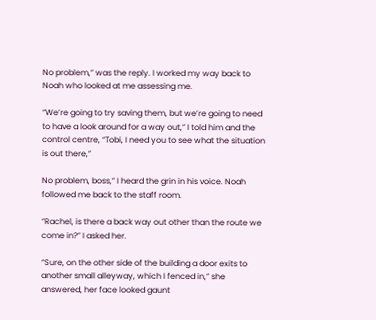No problem,” was the reply. I worked my way back to Noah who looked at me assessing me.

“We’re going to try saving them, but we’re going to need to have a look around for a way out,” I told him and the control centre, “Tobi, I need you to see what the situation is out there,”

No problem, boss,” I heard the grin in his voice. Noah followed me back to the staff room.

“Rachel, is there a back way out other than the route we come in?” I asked her.

“Sure, on the other side of the building a door exits to another small alleyway, which I fenced in,” she answered, her face looked gaunt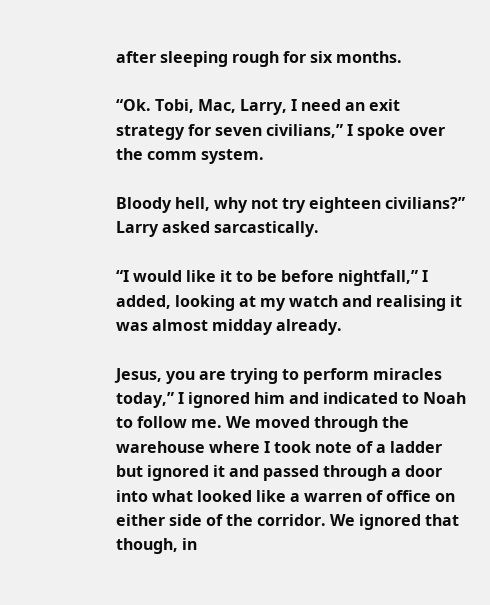after sleeping rough for six months.

“Ok. Tobi, Mac, Larry, I need an exit strategy for seven civilians,” I spoke over the comm system.

Bloody hell, why not try eighteen civilians?” Larry asked sarcastically.

“I would like it to be before nightfall,” I added, looking at my watch and realising it was almost midday already.

Jesus, you are trying to perform miracles today,” I ignored him and indicated to Noah to follow me. We moved through the warehouse where I took note of a ladder but ignored it and passed through a door into what looked like a warren of office on either side of the corridor. We ignored that though, in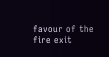favour of the fire exit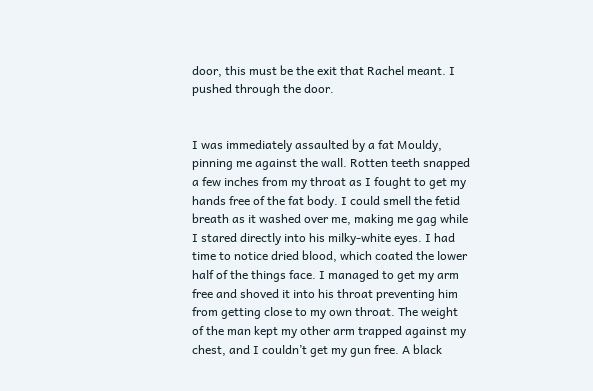door, this must be the exit that Rachel meant. I pushed through the door.


I was immediately assaulted by a fat Mouldy, pinning me against the wall. Rotten teeth snapped a few inches from my throat as I fought to get my hands free of the fat body. I could smell the fetid breath as it washed over me, making me gag while I stared directly into his milky-white eyes. I had time to notice dried blood, which coated the lower half of the things face. I managed to get my arm free and shoved it into his throat preventing him from getting close to my own throat. The weight of the man kept my other arm trapped against my chest, and I couldn’t get my gun free. A black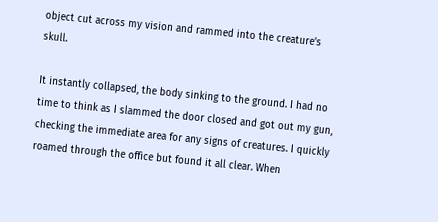object cut across my vision and rammed into the creature’s skull.

It instantly collapsed, the body sinking to the ground. I had no time to think as I slammed the door closed and got out my gun, checking the immediate area for any signs of creatures. I quickly roamed through the office but found it all clear. When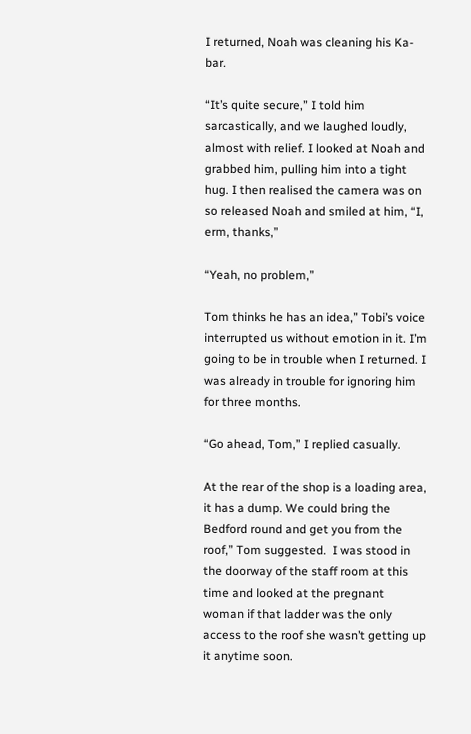I returned, Noah was cleaning his Ka-bar.

“It’s quite secure,” I told him sarcastically, and we laughed loudly, almost with relief. I looked at Noah and grabbed him, pulling him into a tight hug. I then realised the camera was on so released Noah and smiled at him, “I, erm, thanks,”

“Yeah, no problem,”

Tom thinks he has an idea,” Tobi’s voice interrupted us without emotion in it. I’m going to be in trouble when I returned. I was already in trouble for ignoring him for three months.

“Go ahead, Tom,” I replied casually.

At the rear of the shop is a loading area, it has a dump. We could bring the Bedford round and get you from the roof,” Tom suggested.  I was stood in the doorway of the staff room at this time and looked at the pregnant woman if that ladder was the only access to the roof she wasn’t getting up it anytime soon.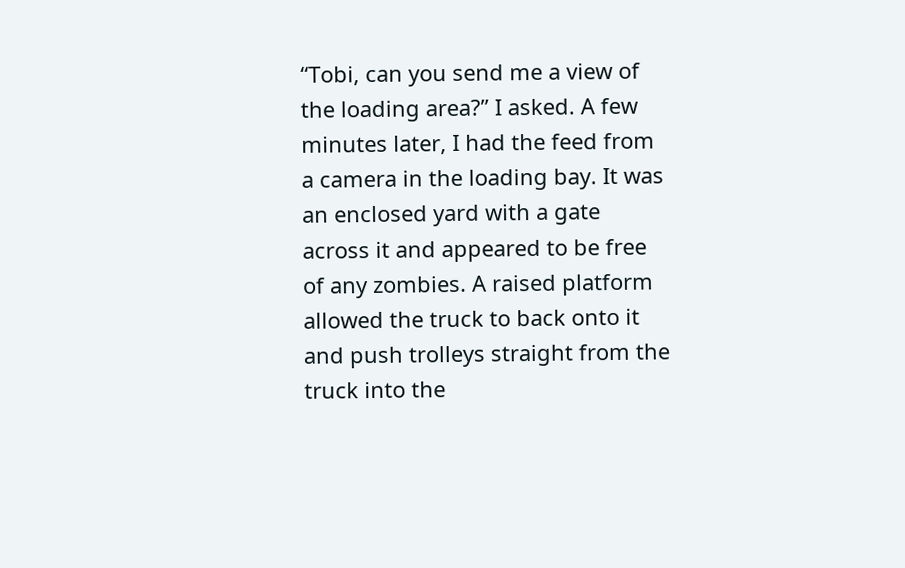“Tobi, can you send me a view of the loading area?” I asked. A few minutes later, I had the feed from a camera in the loading bay. It was an enclosed yard with a gate across it and appeared to be free of any zombies. A raised platform allowed the truck to back onto it and push trolleys straight from the truck into the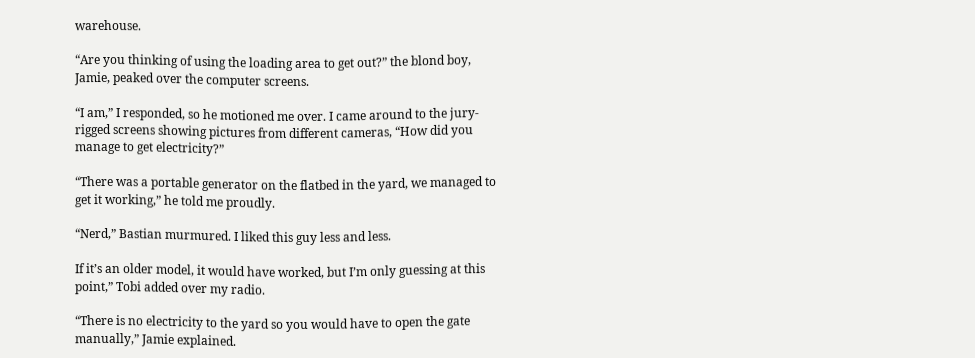warehouse.

“Are you thinking of using the loading area to get out?” the blond boy, Jamie, peaked over the computer screens.

“I am,” I responded, so he motioned me over. I came around to the jury-rigged screens showing pictures from different cameras, “How did you manage to get electricity?”

“There was a portable generator on the flatbed in the yard, we managed to get it working,” he told me proudly.

“Nerd,” Bastian murmured. I liked this guy less and less.

If it’s an older model, it would have worked, but I’m only guessing at this point,” Tobi added over my radio.

“There is no electricity to the yard so you would have to open the gate manually,” Jamie explained.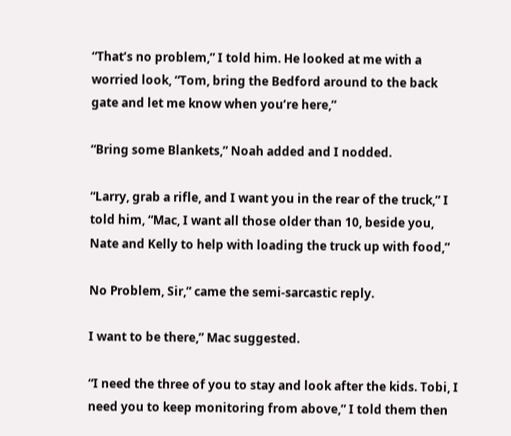“That’s no problem,” I told him. He looked at me with a worried look, “Tom, bring the Bedford around to the back gate and let me know when you’re here,”

“Bring some Blankets,” Noah added and I nodded.

“Larry, grab a rifle, and I want you in the rear of the truck,” I told him, “Mac, I want all those older than 10, beside you, Nate and Kelly to help with loading the truck up with food,”

No Problem, Sir,” came the semi-sarcastic reply.

I want to be there,” Mac suggested.

“I need the three of you to stay and look after the kids. Tobi, I need you to keep monitoring from above,” I told them then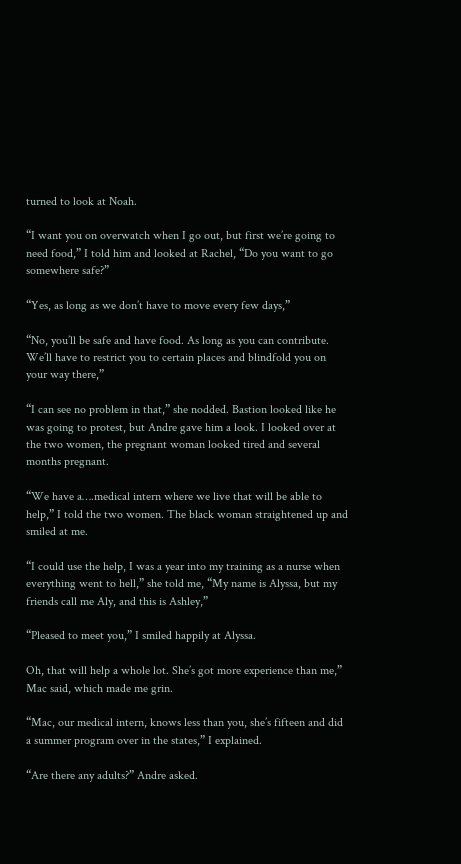turned to look at Noah.

“I want you on overwatch when I go out, but first we’re going to need food,” I told him and looked at Rachel, “Do you want to go somewhere safe?”

“Yes, as long as we don’t have to move every few days,”

“No, you’ll be safe and have food. As long as you can contribute. We’ll have to restrict you to certain places and blindfold you on your way there,”

“I can see no problem in that,” she nodded. Bastion looked like he was going to protest, but Andre gave him a look. I looked over at the two women, the pregnant woman looked tired and several months pregnant.

“We have a….medical intern where we live that will be able to help,” I told the two women. The black woman straightened up and smiled at me.

“I could use the help, I was a year into my training as a nurse when everything went to hell,” she told me, “My name is Alyssa, but my friends call me Aly, and this is Ashley,”

“Pleased to meet you,” I smiled happily at Alyssa.

Oh, that will help a whole lot. She’s got more experience than me,” Mac said, which made me grin.

“Mac, our medical intern, knows less than you, she’s fifteen and did a summer program over in the states,” I explained.

“Are there any adults?” Andre asked.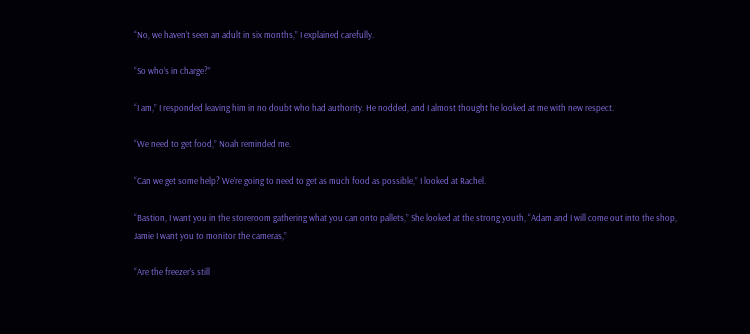“No, we haven’t seen an adult in six months,” I explained carefully.

“So who’s in charge?”

“I am,” I responded leaving him in no doubt who had authority. He nodded, and I almost thought he looked at me with new respect.

“We need to get food,” Noah reminded me.

“Can we get some help? We’re going to need to get as much food as possible,” I looked at Rachel.

“Bastion, I want you in the storeroom gathering what you can onto pallets,” She looked at the strong youth, “Adam and I will come out into the shop, Jamie I want you to monitor the cameras,”

“Are the freezer’s still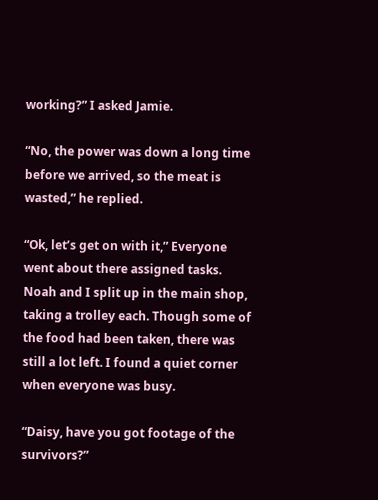working?” I asked Jamie.

“No, the power was down a long time before we arrived, so the meat is wasted,” he replied.

“Ok, let’s get on with it,” Everyone went about there assigned tasks. Noah and I split up in the main shop, taking a trolley each. Though some of the food had been taken, there was still a lot left. I found a quiet corner when everyone was busy.

“Daisy, have you got footage of the survivors?”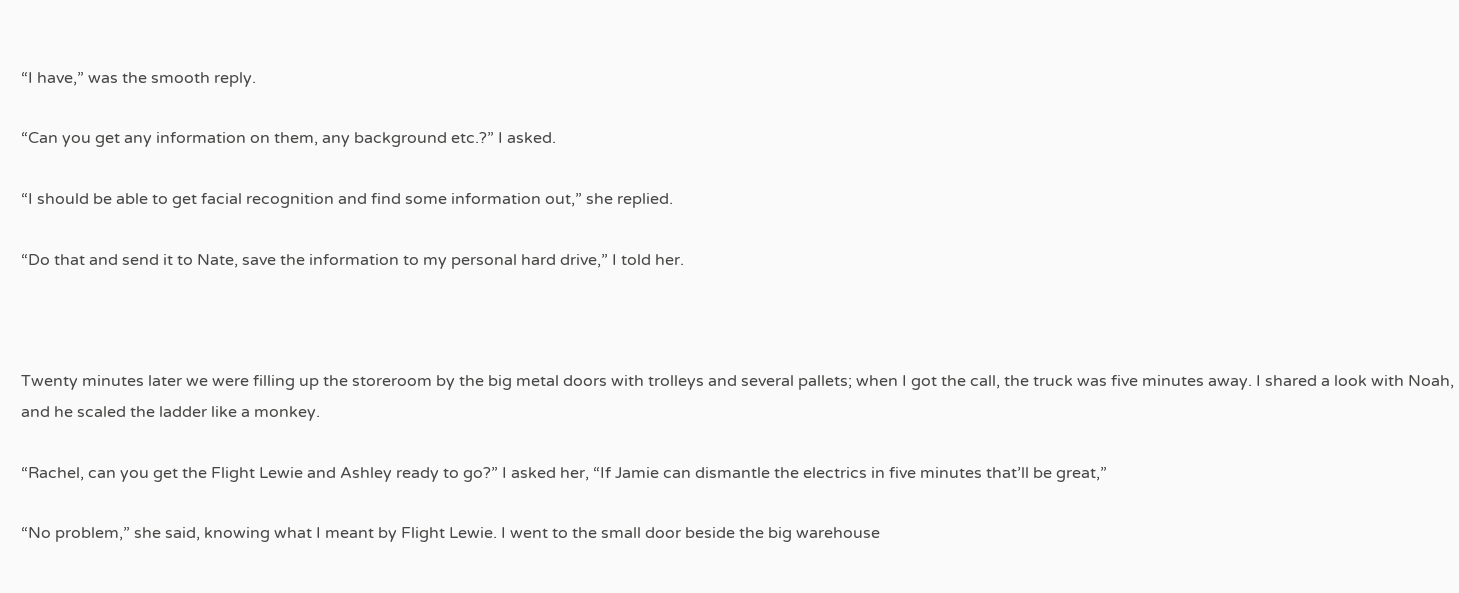“I have,” was the smooth reply.

“Can you get any information on them, any background etc.?” I asked.

“I should be able to get facial recognition and find some information out,” she replied.

“Do that and send it to Nate, save the information to my personal hard drive,” I told her.



Twenty minutes later we were filling up the storeroom by the big metal doors with trolleys and several pallets; when I got the call, the truck was five minutes away. I shared a look with Noah, and he scaled the ladder like a monkey.

“Rachel, can you get the Flight Lewie and Ashley ready to go?” I asked her, “If Jamie can dismantle the electrics in five minutes that’ll be great,”

“No problem,” she said, knowing what I meant by Flight Lewie. I went to the small door beside the big warehouse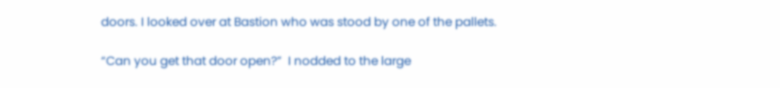doors. I looked over at Bastion who was stood by one of the pallets.

“Can you get that door open?”  I nodded to the large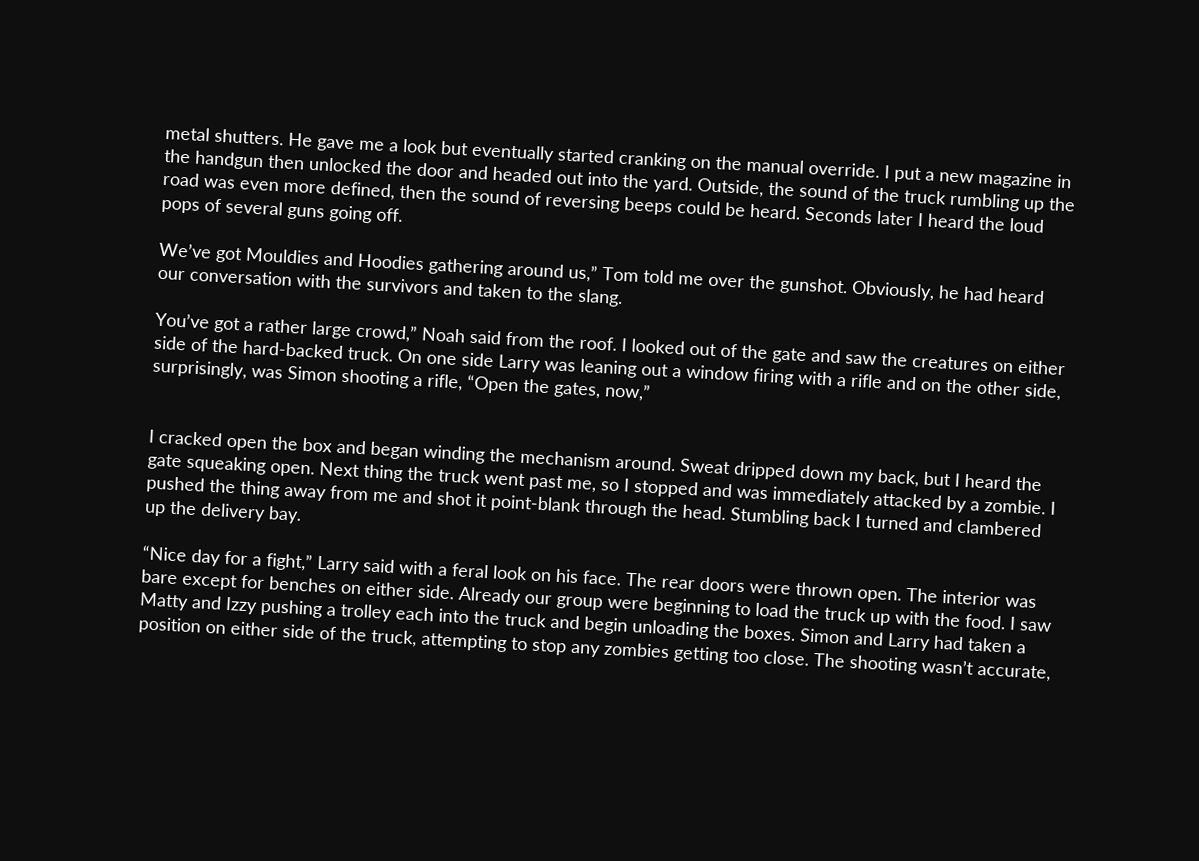metal shutters. He gave me a look but eventually started cranking on the manual override. I put a new magazine in the handgun then unlocked the door and headed out into the yard. Outside, the sound of the truck rumbling up the road was even more defined, then the sound of reversing beeps could be heard. Seconds later I heard the loud pops of several guns going off.

We’ve got Mouldies and Hoodies gathering around us,” Tom told me over the gunshot. Obviously, he had heard our conversation with the survivors and taken to the slang.

You’ve got a rather large crowd,” Noah said from the roof. I looked out of the gate and saw the creatures on either side of the hard-backed truck. On one side Larry was leaning out a window firing with a rifle and on the other side, surprisingly, was Simon shooting a rifle, “Open the gates, now,”


I cracked open the box and began winding the mechanism around. Sweat dripped down my back, but I heard the gate squeaking open. Next thing the truck went past me, so I stopped and was immediately attacked by a zombie. I pushed the thing away from me and shot it point-blank through the head. Stumbling back I turned and clambered up the delivery bay.

“Nice day for a fight,” Larry said with a feral look on his face. The rear doors were thrown open. The interior was bare except for benches on either side. Already our group were beginning to load the truck up with the food. I saw Matty and Izzy pushing a trolley each into the truck and begin unloading the boxes. Simon and Larry had taken a position on either side of the truck, attempting to stop any zombies getting too close. The shooting wasn’t accurate,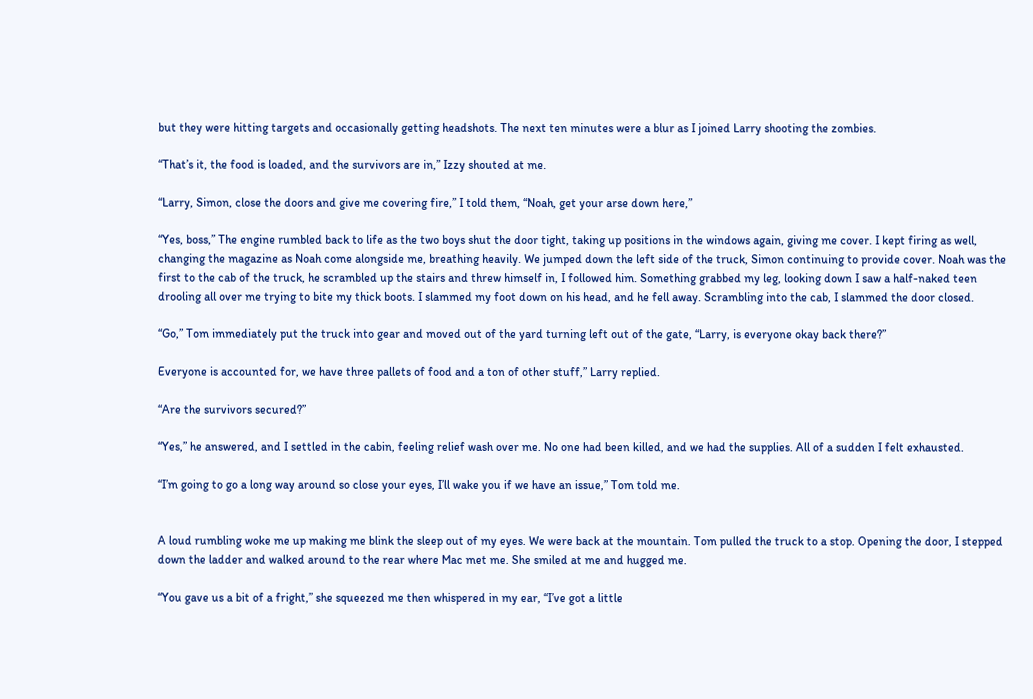but they were hitting targets and occasionally getting headshots. The next ten minutes were a blur as I joined Larry shooting the zombies.

“That’s it, the food is loaded, and the survivors are in,” Izzy shouted at me.

“Larry, Simon, close the doors and give me covering fire,” I told them, “Noah, get your arse down here,”

“Yes, boss,” The engine rumbled back to life as the two boys shut the door tight, taking up positions in the windows again, giving me cover. I kept firing as well, changing the magazine as Noah come alongside me, breathing heavily. We jumped down the left side of the truck, Simon continuing to provide cover. Noah was the first to the cab of the truck, he scrambled up the stairs and threw himself in, I followed him. Something grabbed my leg, looking down I saw a half-naked teen drooling all over me trying to bite my thick boots. I slammed my foot down on his head, and he fell away. Scrambling into the cab, I slammed the door closed.

“Go,” Tom immediately put the truck into gear and moved out of the yard turning left out of the gate, “Larry, is everyone okay back there?”

Everyone is accounted for, we have three pallets of food and a ton of other stuff,” Larry replied.

“Are the survivors secured?”

“Yes,” he answered, and I settled in the cabin, feeling relief wash over me. No one had been killed, and we had the supplies. All of a sudden I felt exhausted.

“I’m going to go a long way around so close your eyes, I’ll wake you if we have an issue,” Tom told me.


A loud rumbling woke me up making me blink the sleep out of my eyes. We were back at the mountain. Tom pulled the truck to a stop. Opening the door, I stepped down the ladder and walked around to the rear where Mac met me. She smiled at me and hugged me.

“You gave us a bit of a fright,” she squeezed me then whispered in my ear, “I’ve got a little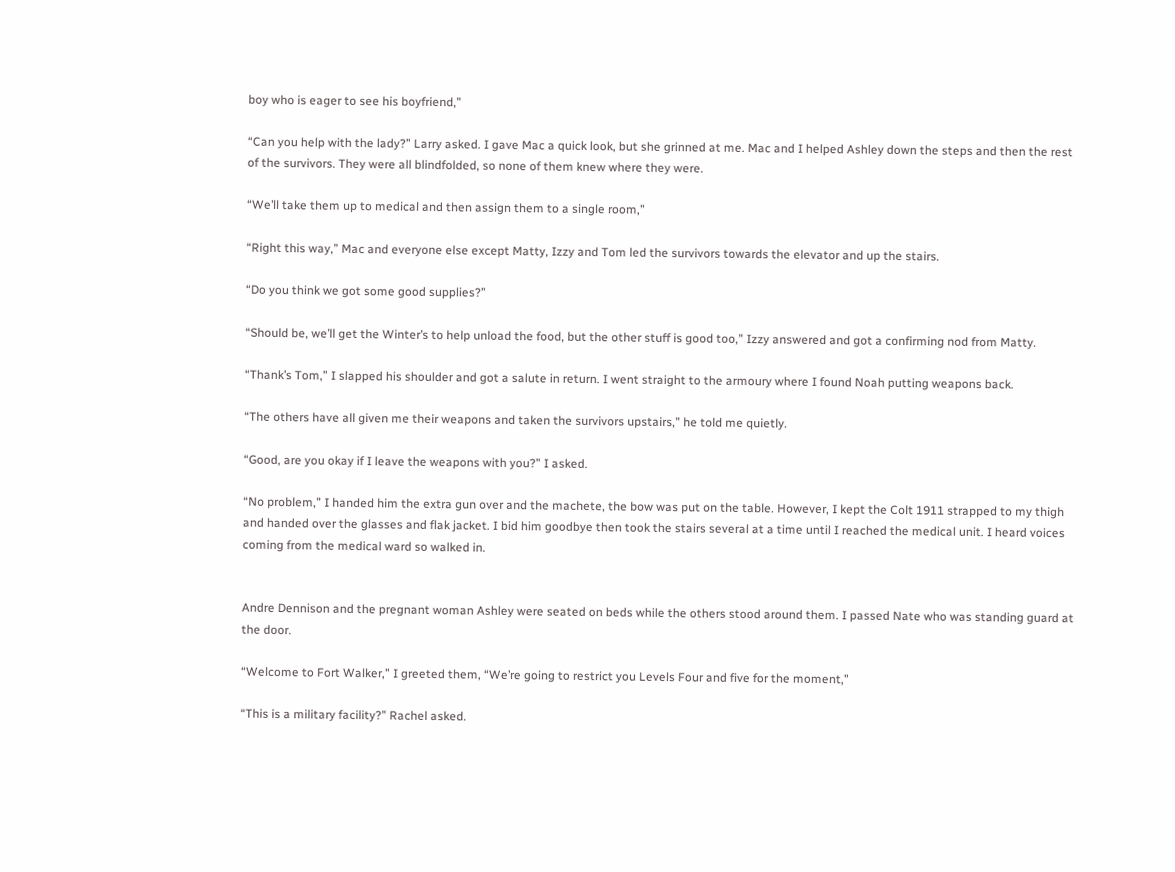boy who is eager to see his boyfriend,”

“Can you help with the lady?” Larry asked. I gave Mac a quick look, but she grinned at me. Mac and I helped Ashley down the steps and then the rest of the survivors. They were all blindfolded, so none of them knew where they were.

“We’ll take them up to medical and then assign them to a single room,”

“Right this way,” Mac and everyone else except Matty, Izzy and Tom led the survivors towards the elevator and up the stairs.

“Do you think we got some good supplies?”

“Should be, we’ll get the Winter’s to help unload the food, but the other stuff is good too,” Izzy answered and got a confirming nod from Matty.

“Thank’s Tom,” I slapped his shoulder and got a salute in return. I went straight to the armoury where I found Noah putting weapons back.

“The others have all given me their weapons and taken the survivors upstairs,” he told me quietly.

“Good, are you okay if I leave the weapons with you?” I asked.

“No problem,” I handed him the extra gun over and the machete, the bow was put on the table. However, I kept the Colt 1911 strapped to my thigh and handed over the glasses and flak jacket. I bid him goodbye then took the stairs several at a time until I reached the medical unit. I heard voices coming from the medical ward so walked in.


Andre Dennison and the pregnant woman Ashley were seated on beds while the others stood around them. I passed Nate who was standing guard at the door.

“Welcome to Fort Walker,” I greeted them, “We’re going to restrict you Levels Four and five for the moment,”

“This is a military facility?” Rachel asked.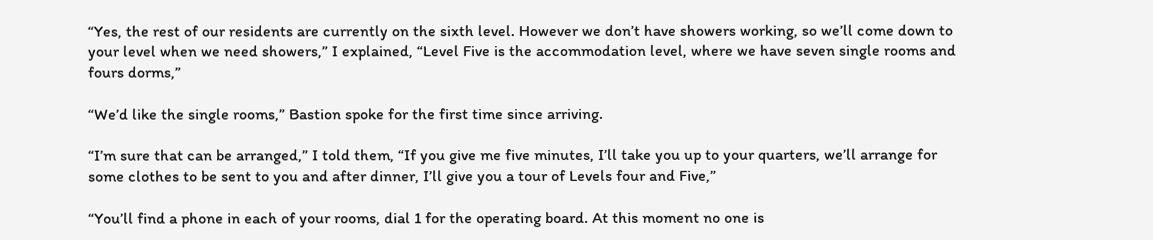“Yes, the rest of our residents are currently on the sixth level. However we don’t have showers working, so we’ll come down to your level when we need showers,” I explained, “Level Five is the accommodation level, where we have seven single rooms and fours dorms,”

“We’d like the single rooms,” Bastion spoke for the first time since arriving.

“I’m sure that can be arranged,” I told them, “If you give me five minutes, I’ll take you up to your quarters, we’ll arrange for some clothes to be sent to you and after dinner, I’ll give you a tour of Levels four and Five,”

“You’ll find a phone in each of your rooms, dial 1 for the operating board. At this moment no one is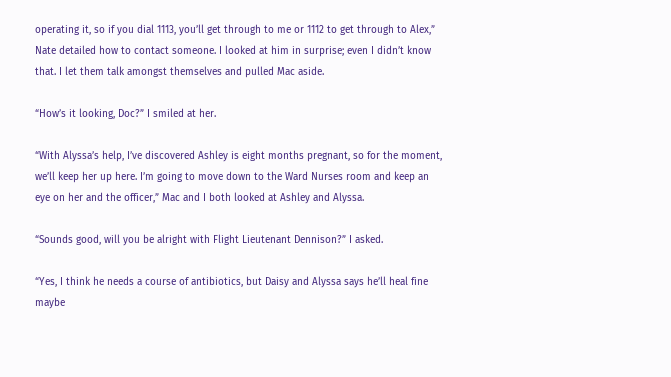operating it, so if you dial 1113, you’ll get through to me or 1112 to get through to Alex,” Nate detailed how to contact someone. I looked at him in surprise; even I didn’t know that. I let them talk amongst themselves and pulled Mac aside.

“How’s it looking, Doc?” I smiled at her.

“With Alyssa’s help, I’ve discovered Ashley is eight months pregnant, so for the moment, we’ll keep her up here. I’m going to move down to the Ward Nurses room and keep an eye on her and the officer,” Mac and I both looked at Ashley and Alyssa.

“Sounds good, will you be alright with Flight Lieutenant Dennison?” I asked.

“Yes, I think he needs a course of antibiotics, but Daisy and Alyssa says he’ll heal fine maybe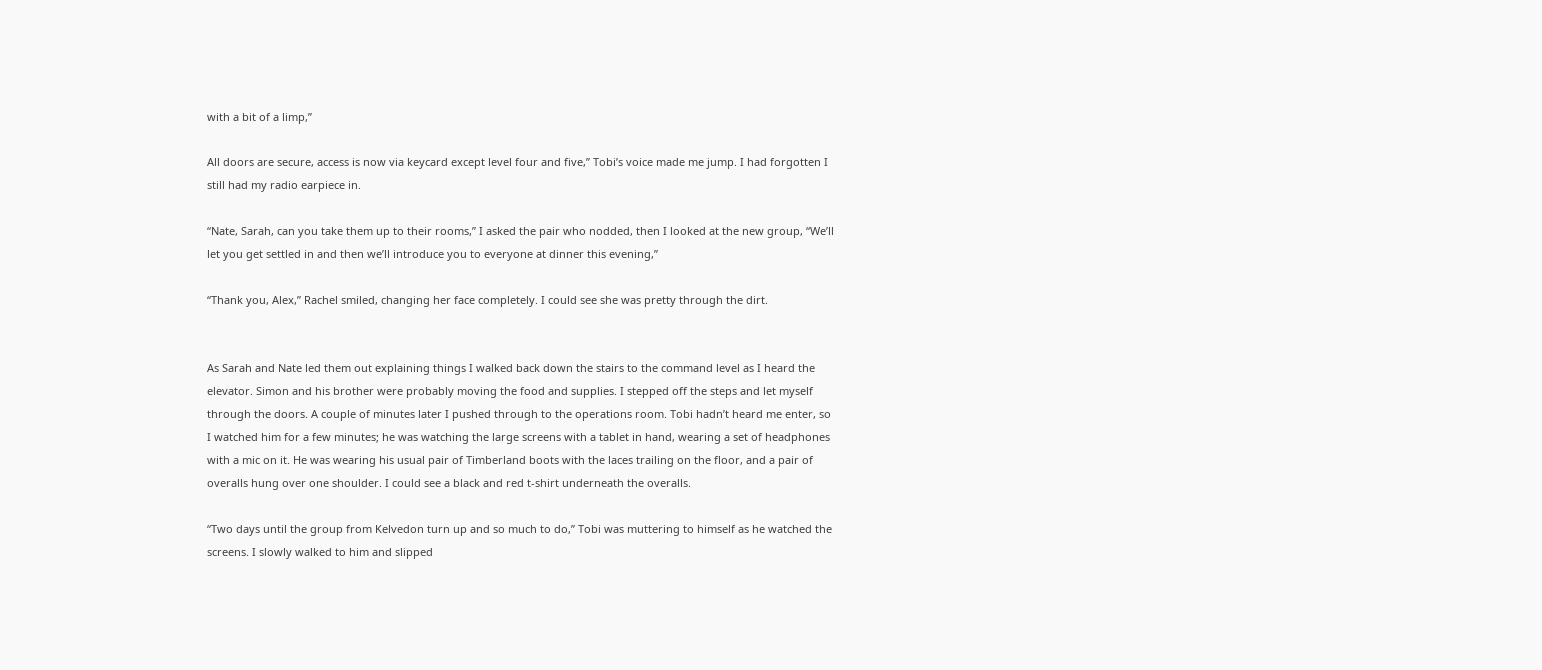with a bit of a limp,”

All doors are secure, access is now via keycard except level four and five,” Tobi’s voice made me jump. I had forgotten I still had my radio earpiece in.

“Nate, Sarah, can you take them up to their rooms,” I asked the pair who nodded, then I looked at the new group, “We’ll let you get settled in and then we’ll introduce you to everyone at dinner this evening,”

“Thank you, Alex,” Rachel smiled, changing her face completely. I could see she was pretty through the dirt.


As Sarah and Nate led them out explaining things I walked back down the stairs to the command level as I heard the elevator. Simon and his brother were probably moving the food and supplies. I stepped off the steps and let myself through the doors. A couple of minutes later I pushed through to the operations room. Tobi hadn’t heard me enter, so I watched him for a few minutes; he was watching the large screens with a tablet in hand, wearing a set of headphones with a mic on it. He was wearing his usual pair of Timberland boots with the laces trailing on the floor, and a pair of overalls hung over one shoulder. I could see a black and red t-shirt underneath the overalls.

“Two days until the group from Kelvedon turn up and so much to do,” Tobi was muttering to himself as he watched the screens. I slowly walked to him and slipped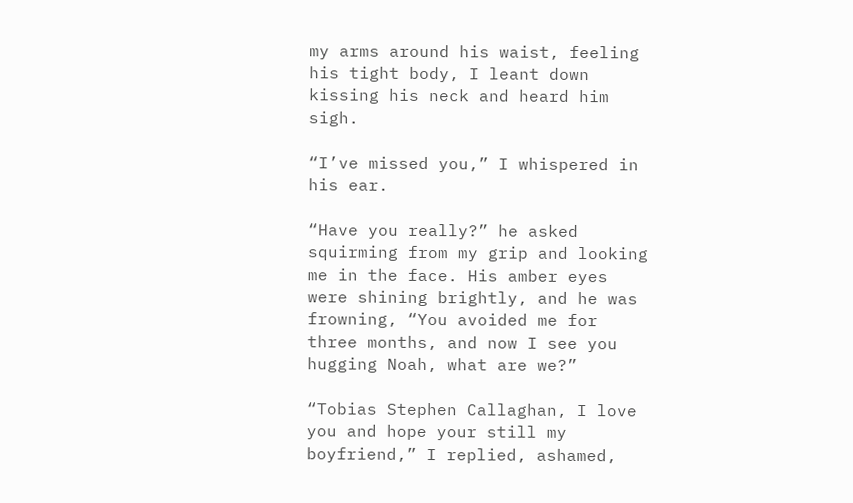my arms around his waist, feeling his tight body, I leant down kissing his neck and heard him sigh.

“I’ve missed you,” I whispered in his ear.

“Have you really?” he asked squirming from my grip and looking me in the face. His amber eyes were shining brightly, and he was frowning, “You avoided me for three months, and now I see you hugging Noah, what are we?”

“Tobias Stephen Callaghan, I love you and hope your still my boyfriend,” I replied, ashamed,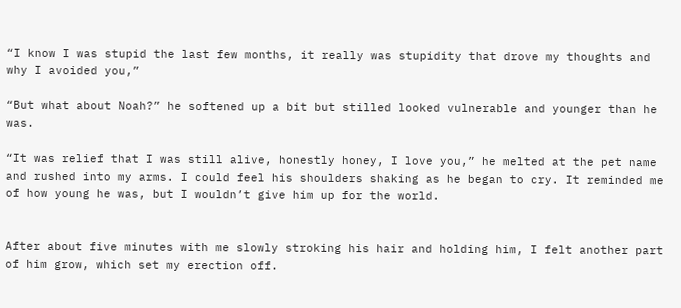“I know I was stupid the last few months, it really was stupidity that drove my thoughts and why I avoided you,”

“But what about Noah?” he softened up a bit but stilled looked vulnerable and younger than he was.

“It was relief that I was still alive, honestly honey, I love you,” he melted at the pet name and rushed into my arms. I could feel his shoulders shaking as he began to cry. It reminded me of how young he was, but I wouldn’t give him up for the world.


After about five minutes with me slowly stroking his hair and holding him, I felt another part of him grow, which set my erection off.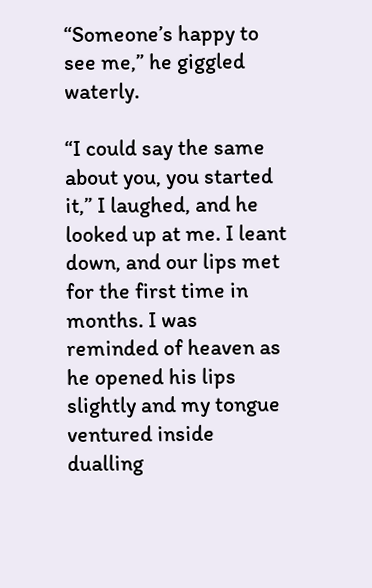“Someone’s happy to see me,” he giggled waterly.

“I could say the same about you, you started it,” I laughed, and he looked up at me. I leant down, and our lips met for the first time in months. I was reminded of heaven as he opened his lips slightly and my tongue ventured inside dualling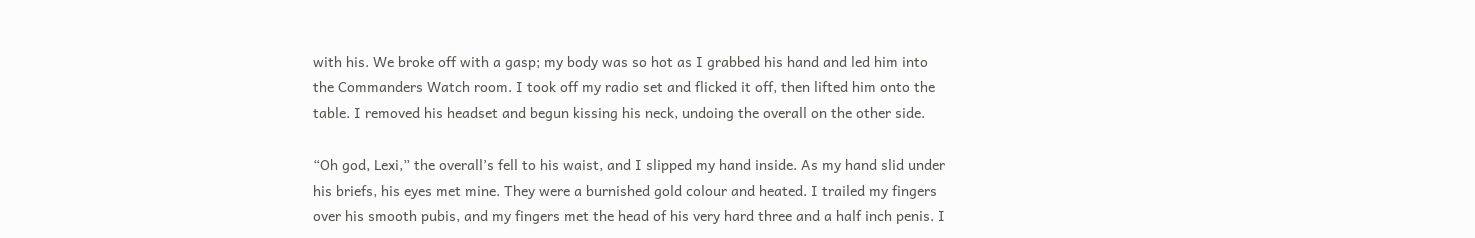with his. We broke off with a gasp; my body was so hot as I grabbed his hand and led him into the Commanders Watch room. I took off my radio set and flicked it off, then lifted him onto the table. I removed his headset and begun kissing his neck, undoing the overall on the other side.

“Oh god, Lexi,” the overall’s fell to his waist, and I slipped my hand inside. As my hand slid under his briefs, his eyes met mine. They were a burnished gold colour and heated. I trailed my fingers over his smooth pubis, and my fingers met the head of his very hard three and a half inch penis. I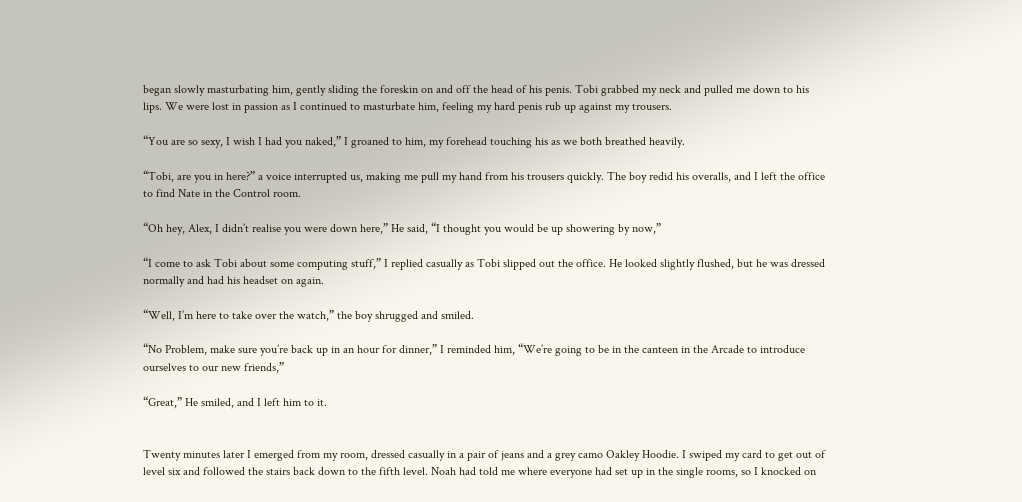began slowly masturbating him, gently sliding the foreskin on and off the head of his penis. Tobi grabbed my neck and pulled me down to his lips. We were lost in passion as I continued to masturbate him, feeling my hard penis rub up against my trousers.

“You are so sexy, I wish I had you naked,” I groaned to him, my forehead touching his as we both breathed heavily.

“Tobi, are you in here?” a voice interrupted us, making me pull my hand from his trousers quickly. The boy redid his overalls, and I left the office to find Nate in the Control room.

“Oh hey, Alex, I didn’t realise you were down here,” He said, “I thought you would be up showering by now,”

“I come to ask Tobi about some computing stuff,” I replied casually as Tobi slipped out the office. He looked slightly flushed, but he was dressed normally and had his headset on again.

“Well, I’m here to take over the watch,” the boy shrugged and smiled.

“No Problem, make sure you’re back up in an hour for dinner,” I reminded him, “We’re going to be in the canteen in the Arcade to introduce ourselves to our new friends,”

“Great,” He smiled, and I left him to it.


Twenty minutes later I emerged from my room, dressed casually in a pair of jeans and a grey camo Oakley Hoodie. I swiped my card to get out of level six and followed the stairs back down to the fifth level. Noah had told me where everyone had set up in the single rooms, so I knocked on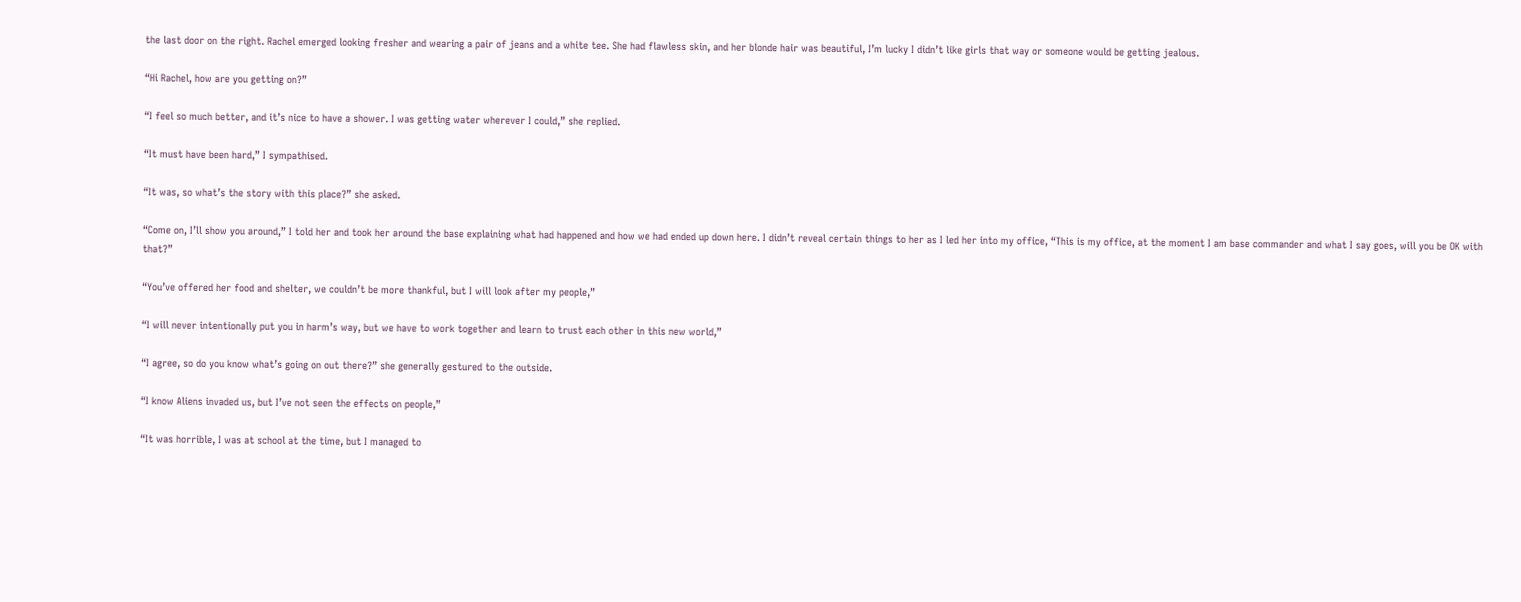the last door on the right. Rachel emerged looking fresher and wearing a pair of jeans and a white tee. She had flawless skin, and her blonde hair was beautiful, I’m lucky I didn’t like girls that way or someone would be getting jealous.

“Hi Rachel, how are you getting on?”

“I feel so much better, and it’s nice to have a shower. I was getting water wherever I could,” she replied.

“It must have been hard,” I sympathised.

“It was, so what’s the story with this place?” she asked.

“Come on, I’ll show you around,” I told her and took her around the base explaining what had happened and how we had ended up down here. I didn’t reveal certain things to her as I led her into my office, “This is my office, at the moment I am base commander and what I say goes, will you be OK with that?”

“You’ve offered her food and shelter, we couldn’t be more thankful, but I will look after my people,”

“I will never intentionally put you in harm’s way, but we have to work together and learn to trust each other in this new world,”

“I agree, so do you know what’s going on out there?” she generally gestured to the outside.

“I know Aliens invaded us, but I’ve not seen the effects on people,”

“It was horrible, I was at school at the time, but I managed to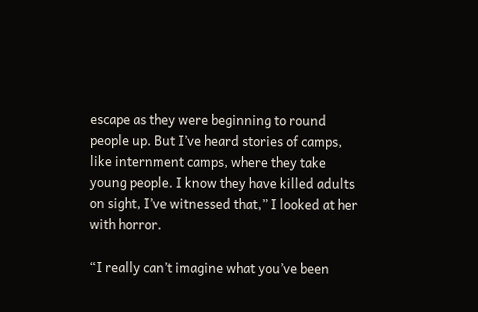escape as they were beginning to round people up. But I’ve heard stories of camps, like internment camps, where they take young people. I know they have killed adults on sight, I’ve witnessed that,” I looked at her with horror.

“I really can’t imagine what you’ve been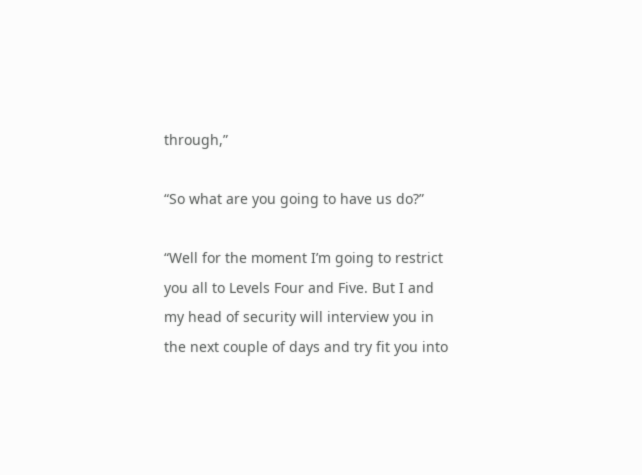through,”

“So what are you going to have us do?”

“Well for the moment I’m going to restrict you all to Levels Four and Five. But I and my head of security will interview you in the next couple of days and try fit you into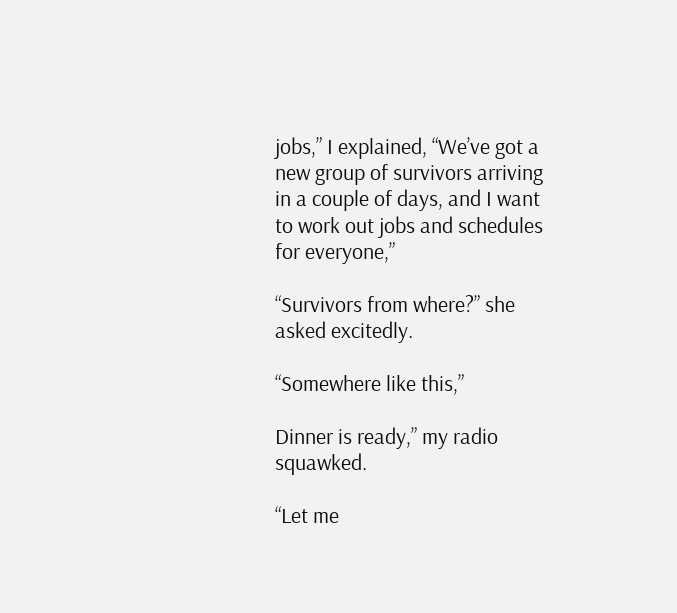jobs,” I explained, “We’ve got a new group of survivors arriving in a couple of days, and I want to work out jobs and schedules for everyone,”

“Survivors from where?” she asked excitedly.

“Somewhere like this,”

Dinner is ready,” my radio squawked.

“Let me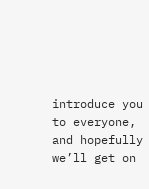introduce you to everyone, and hopefully we’ll get on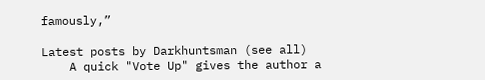famously,”

Latest posts by Darkhuntsman (see all)
    A quick "Vote Up" gives the author a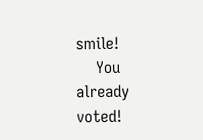smile!
    You already voted!